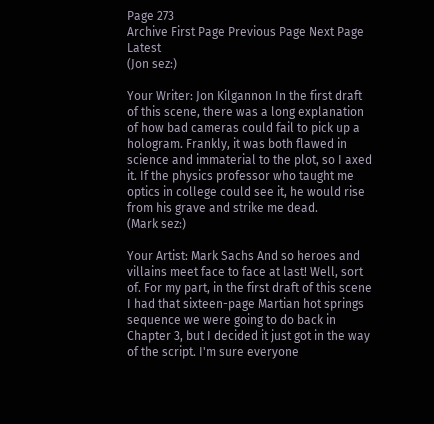Page 273
Archive First Page Previous Page Next Page Latest
(Jon sez:)

Your Writer: Jon Kilgannon In the first draft of this scene, there was a long explanation of how bad cameras could fail to pick up a hologram. Frankly, it was both flawed in science and immaterial to the plot, so I axed it. If the physics professor who taught me optics in college could see it, he would rise from his grave and strike me dead.
(Mark sez:)

Your Artist: Mark Sachs And so heroes and villains meet face to face at last! Well, sort of. For my part, in the first draft of this scene I had that sixteen-page Martian hot springs sequence we were going to do back in Chapter 3, but I decided it just got in the way of the script. I'm sure everyone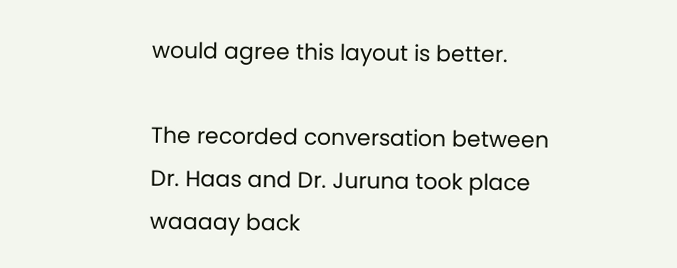would agree this layout is better.

The recorded conversation between Dr. Haas and Dr. Juruna took place waaaay back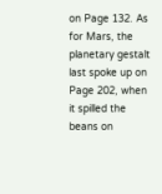on Page 132. As for Mars, the planetary gestalt last spoke up on Page 202, when it spilled the beans on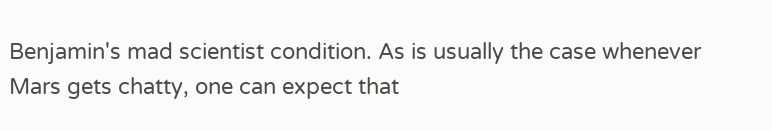Benjamin's mad scientist condition. As is usually the case whenever Mars gets chatty, one can expect that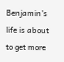Benjamin's life is about to get more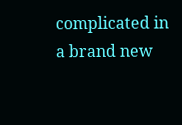complicated in a brand new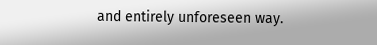and entirely unforeseen way.